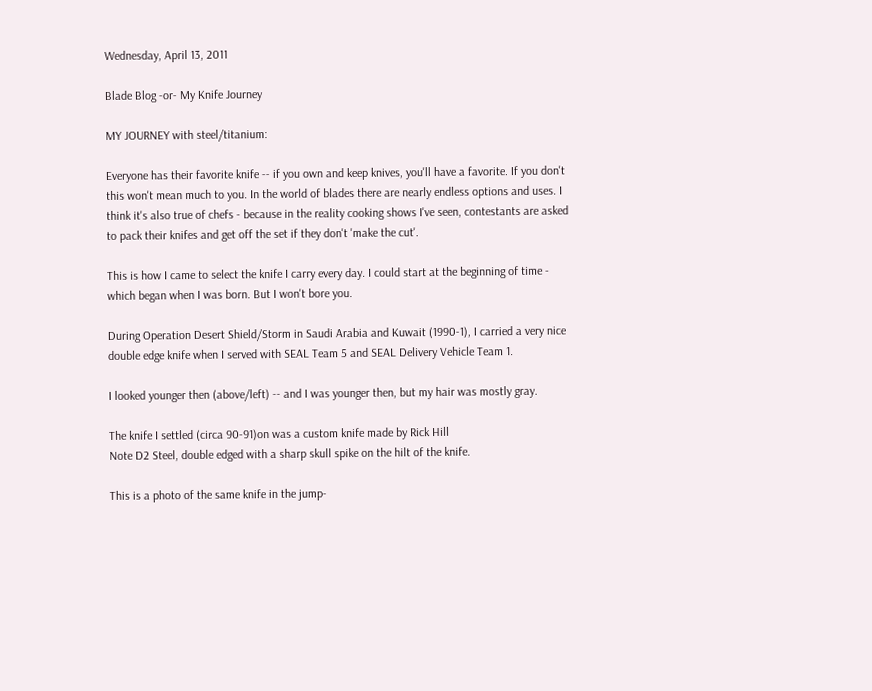Wednesday, April 13, 2011

Blade Blog -or- My Knife Journey

MY JOURNEY with steel/titanium:

Everyone has their favorite knife -- if you own and keep knives, you'll have a favorite. If you don't this won't mean much to you. In the world of blades there are nearly endless options and uses. I think it's also true of chefs - because in the reality cooking shows I've seen, contestants are asked to pack their knifes and get off the set if they don't 'make the cut'.

This is how I came to select the knife I carry every day. I could start at the beginning of time - which began when I was born. But I won't bore you.

During Operation Desert Shield/Storm in Saudi Arabia and Kuwait (1990-1), I carried a very nice double edge knife when I served with SEAL Team 5 and SEAL Delivery Vehicle Team 1.

I looked younger then (above/left) -- and I was younger then, but my hair was mostly gray.

The knife I settled (circa 90-91)on was a custom knife made by Rick Hill
Note D2 Steel, double edged with a sharp skull spike on the hilt of the knife.

This is a photo of the same knife in the jump-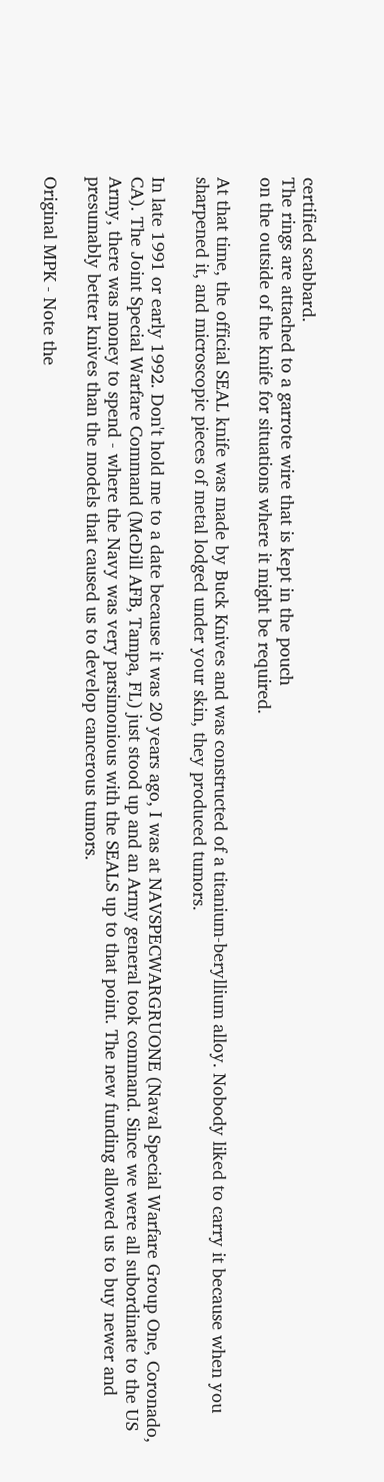certified scabbard.
The rings are attached to a garrote wire that is kept in the pouch
on the outside of the knife for situations where it might be required.

At that time, the official SEAL knife was made by Buck Knives and was constructed of a titanium-beryllium alloy. Nobody liked to carry it because when you sharpened it, and microscopic pieces of metal lodged under your skin, they produced tumors.

In late 1991 or early 1992. Don't hold me to a date because it was 20 years ago, I was at NAVSPECWARGRUONE (Naval Special Warfare Group One, Coronado, CA). The Joint Special Warfare Command (McDill AFB, Tampa, FL) just stood up and an Army general took command. Since we were all subordinate to the US Army, there was money to spend - where the Navy was very parsimonious with the SEALS up to that point. The new funding allowed us to buy newer and presumably better knives than the models that caused us to develop cancerous tumors.

Original MPK - Note the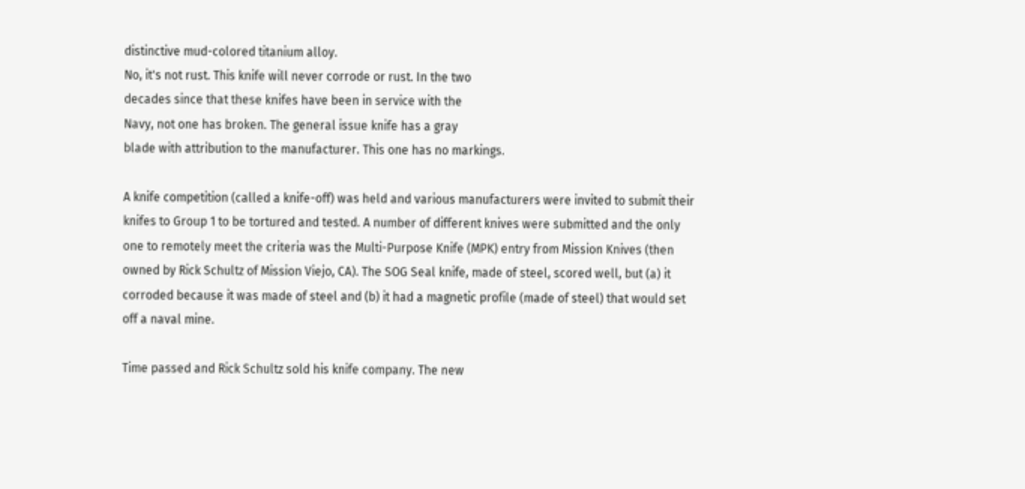distinctive mud-colored titanium alloy.
No, it's not rust. This knife will never corrode or rust. In the two
decades since that these knifes have been in service with the
Navy, not one has broken. The general issue knife has a gray
blade with attribution to the manufacturer. This one has no markings.

A knife competition (called a knife-off) was held and various manufacturers were invited to submit their knifes to Group 1 to be tortured and tested. A number of different knives were submitted and the only one to remotely meet the criteria was the Multi-Purpose Knife (MPK) entry from Mission Knives (then owned by Rick Schultz of Mission Viejo, CA). The SOG Seal knife, made of steel, scored well, but (a) it corroded because it was made of steel and (b) it had a magnetic profile (made of steel) that would set off a naval mine.

Time passed and Rick Schultz sold his knife company. The new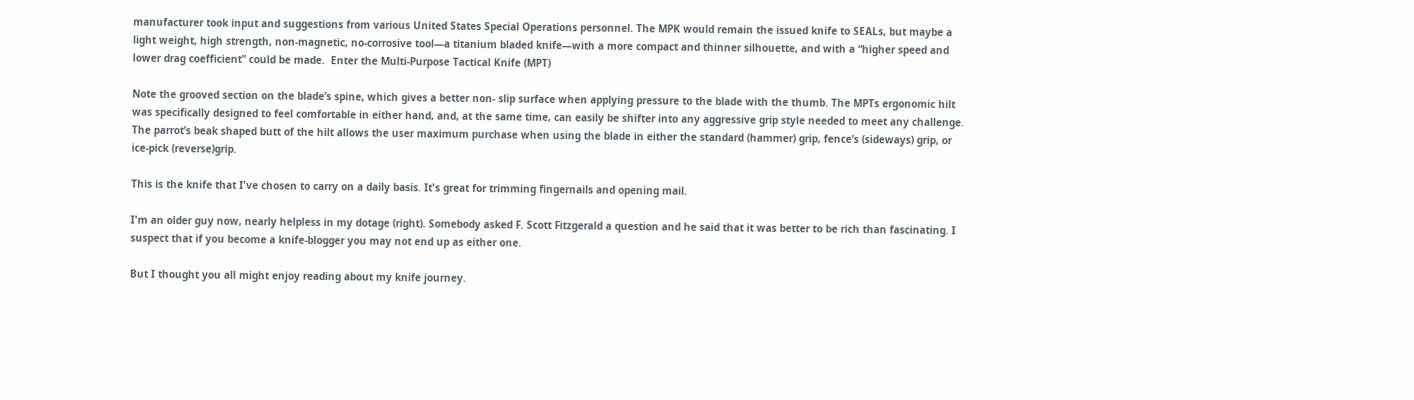manufacturer took input and suggestions from various United States Special Operations personnel. The MPK would remain the issued knife to SEALs, but maybe a light weight, high strength, non-magnetic, no-corrosive tool—a titanium bladed knife—with a more compact and thinner silhouette, and with a “higher speed and lower drag coefficient” could be made.  Enter the Multi-Purpose Tactical Knife (MPT)

Note the grooved section on the blade’s spine, which gives a better non- slip surface when applying pressure to the blade with the thumb. The MPTs ergonomic hilt was specifically designed to feel comfortable in either hand, and, at the same time, can easily be shifter into any aggressive grip style needed to meet any challenge. The parrot’s beak shaped butt of the hilt allows the user maximum purchase when using the blade in either the standard (hammer) grip, fence’s (sideways) grip, or ice-pick (reverse)grip.

This is the knife that I've chosen to carry on a daily basis. It's great for trimming fingernails and opening mail.

I'm an older guy now, nearly helpless in my dotage (right). Somebody asked F. Scott Fitzgerald a question and he said that it was better to be rich than fascinating. I suspect that if you become a knife-blogger you may not end up as either one.

But I thought you all might enjoy reading about my knife journey.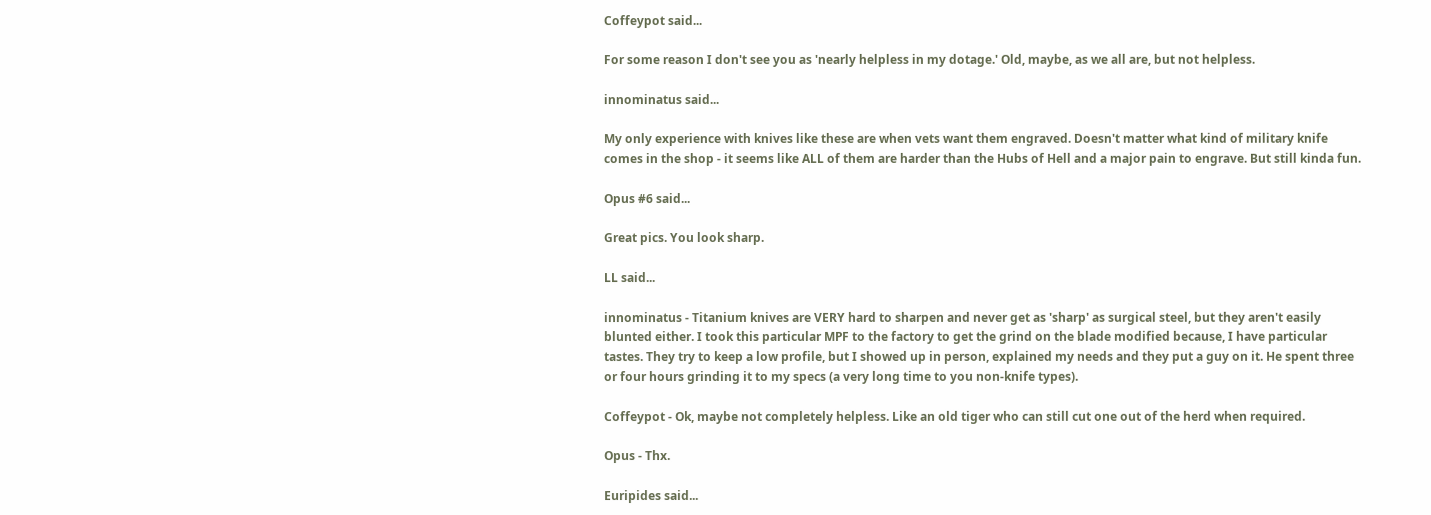Coffeypot said...

For some reason I don't see you as 'nearly helpless in my dotage.' Old, maybe, as we all are, but not helpless.

innominatus said...

My only experience with knives like these are when vets want them engraved. Doesn't matter what kind of military knife comes in the shop - it seems like ALL of them are harder than the Hubs of Hell and a major pain to engrave. But still kinda fun.

Opus #6 said...

Great pics. You look sharp.

LL said...

innominatus - Titanium knives are VERY hard to sharpen and never get as 'sharp' as surgical steel, but they aren't easily blunted either. I took this particular MPF to the factory to get the grind on the blade modified because, I have particular tastes. They try to keep a low profile, but I showed up in person, explained my needs and they put a guy on it. He spent three or four hours grinding it to my specs (a very long time to you non-knife types).

Coffeypot - Ok, maybe not completely helpless. Like an old tiger who can still cut one out of the herd when required.

Opus - Thx.

Euripides said...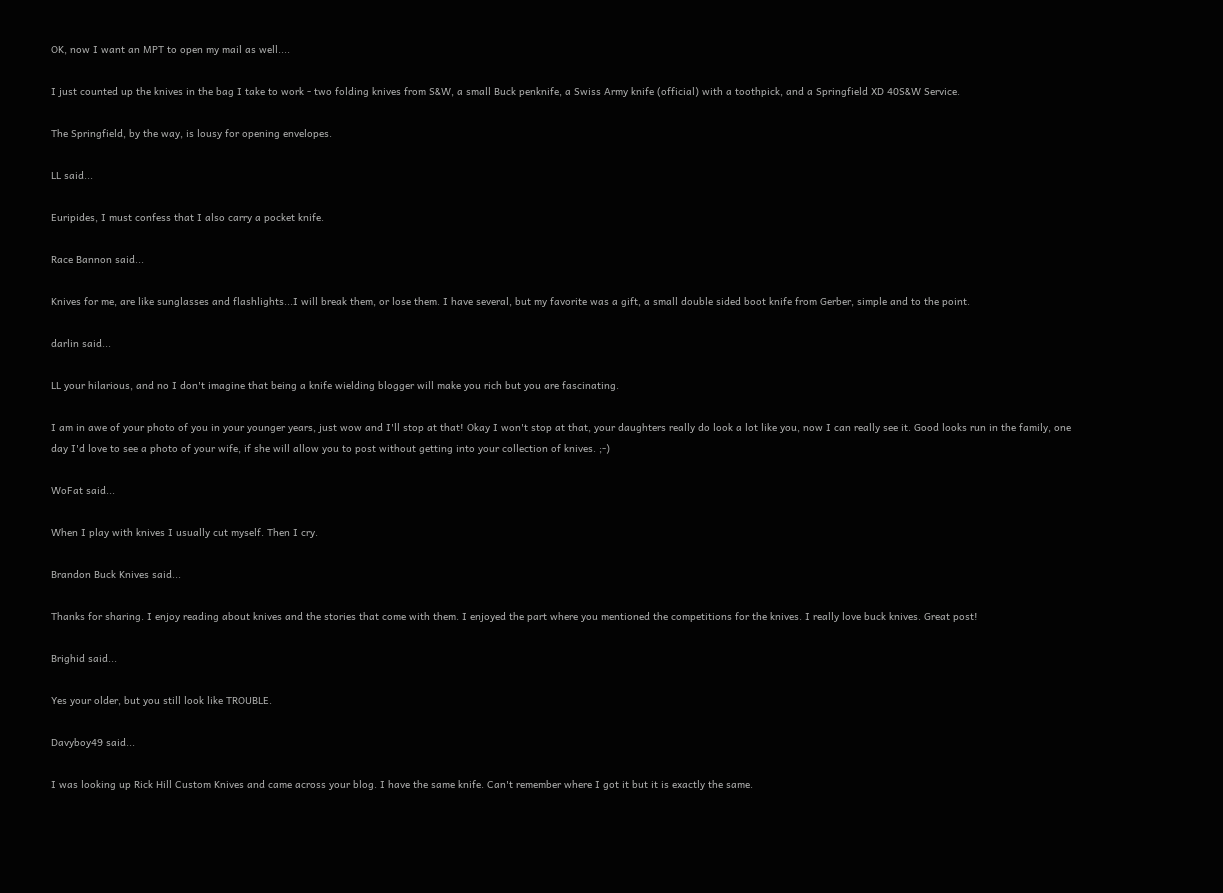OK, now I want an MPT to open my mail as well....

I just counted up the knives in the bag I take to work - two folding knives from S&W, a small Buck penknife, a Swiss Army knife (official) with a toothpick, and a Springfield XD 40S&W Service.

The Springfield, by the way, is lousy for opening envelopes.

LL said...

Euripides, I must confess that I also carry a pocket knife.

Race Bannon said...

Knives for me, are like sunglasses and flashlights...I will break them, or lose them. I have several, but my favorite was a gift, a small double sided boot knife from Gerber, simple and to the point.

darlin said...

LL your hilarious, and no I don't imagine that being a knife wielding blogger will make you rich but you are fascinating.

I am in awe of your photo of you in your younger years, just wow and I'll stop at that! Okay I won't stop at that, your daughters really do look a lot like you, now I can really see it. Good looks run in the family, one day I'd love to see a photo of your wife, if she will allow you to post without getting into your collection of knives. ;-)

WoFat said...

When I play with knives I usually cut myself. Then I cry.

Brandon Buck Knives said...

Thanks for sharing. I enjoy reading about knives and the stories that come with them. I enjoyed the part where you mentioned the competitions for the knives. I really love buck knives. Great post!

Brighid said...

Yes your older, but you still look like TROUBLE.

Davyboy49 said...

I was looking up Rick Hill Custom Knives and came across your blog. I have the same knife. Can't remember where I got it but it is exactly the same.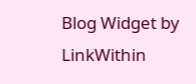Blog Widget by LinkWithin